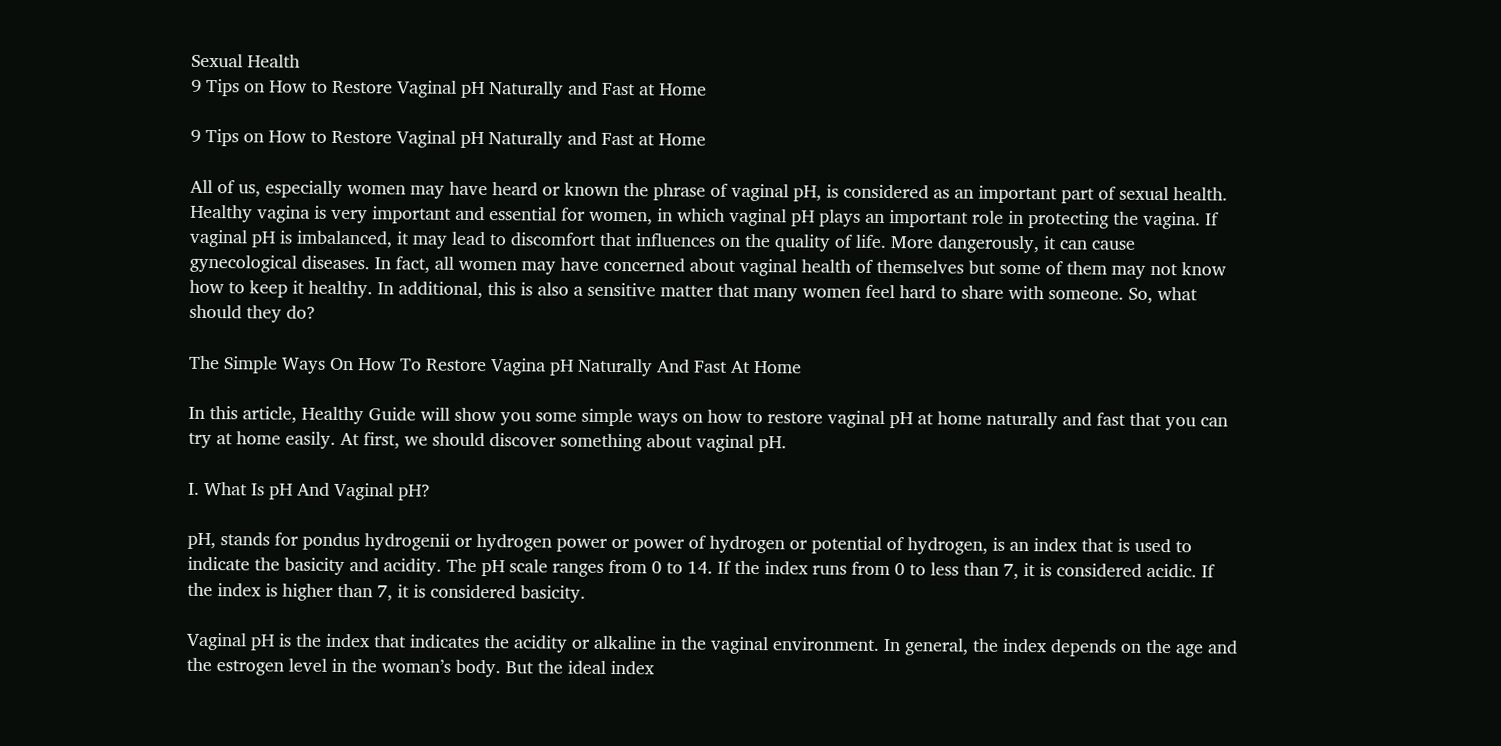Sexual Health
9 Tips on How to Restore Vaginal pH Naturally and Fast at Home

9 Tips on How to Restore Vaginal pH Naturally and Fast at Home

All of us, especially women may have heard or known the phrase of vaginal pH, is considered as an important part of sexual health. Healthy vagina is very important and essential for women, in which vaginal pH plays an important role in protecting the vagina. If vaginal pH is imbalanced, it may lead to discomfort that influences on the quality of life. More dangerously, it can cause gynecological diseases. In fact, all women may have concerned about vaginal health of themselves but some of them may not know how to keep it healthy. In additional, this is also a sensitive matter that many women feel hard to share with someone. So, what should they do?

The Simple Ways On How To Restore Vagina pH Naturally And Fast At Home

In this article, Healthy Guide will show you some simple ways on how to restore vaginal pH at home naturally and fast that you can try at home easily. At first, we should discover something about vaginal pH.

I. What Is pH And Vaginal pH?

pH, stands for pondus hydrogenii or hydrogen power or power of hydrogen or potential of hydrogen, is an index that is used to indicate the basicity and acidity. The pH scale ranges from 0 to 14. If the index runs from 0 to less than 7, it is considered acidic. If the index is higher than 7, it is considered basicity.

Vaginal pH is the index that indicates the acidity or alkaline in the vaginal environment. In general, the index depends on the age and the estrogen level in the woman’s body. But the ideal index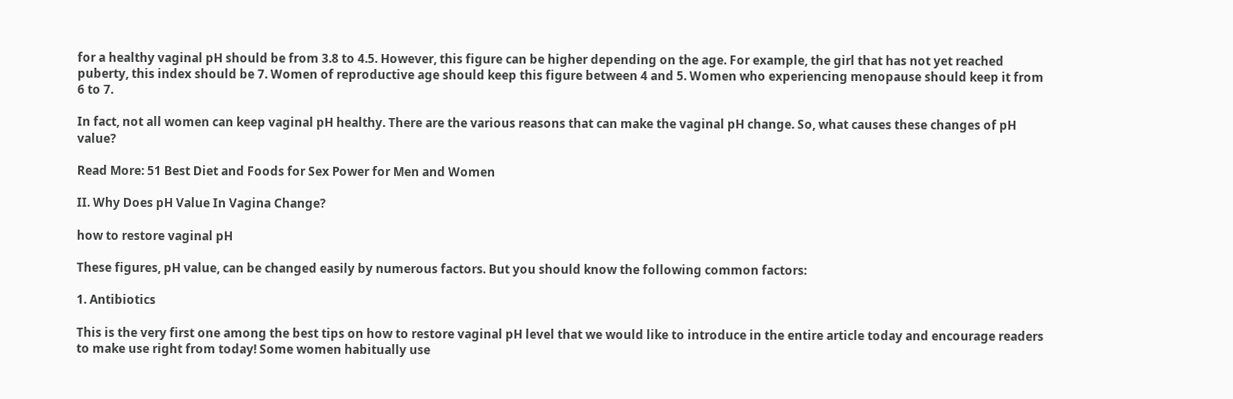for a healthy vaginal pH should be from 3.8 to 4.5. However, this figure can be higher depending on the age. For example, the girl that has not yet reached puberty, this index should be 7. Women of reproductive age should keep this figure between 4 and 5. Women who experiencing menopause should keep it from 6 to 7.

In fact, not all women can keep vaginal pH healthy. There are the various reasons that can make the vaginal pH change. So, what causes these changes of pH value?

Read More: 51 Best Diet and Foods for Sex Power for Men and Women

II. Why Does pH Value In Vagina Change?

how to restore vaginal pH

These figures, pH value, can be changed easily by numerous factors. But you should know the following common factors:

1. Antibiotics

This is the very first one among the best tips on how to restore vaginal pH level that we would like to introduce in the entire article today and encourage readers to make use right from today! Some women habitually use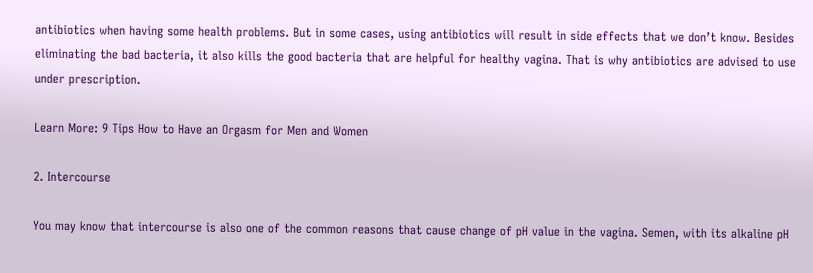antibiotics when having some health problems. But in some cases, using antibiotics will result in side effects that we don’t know. Besides eliminating the bad bacteria, it also kills the good bacteria that are helpful for healthy vagina. That is why antibiotics are advised to use under prescription.

Learn More: 9 Tips How to Have an Orgasm for Men and Women

2. Intercourse

You may know that intercourse is also one of the common reasons that cause change of pH value in the vagina. Semen, with its alkaline pH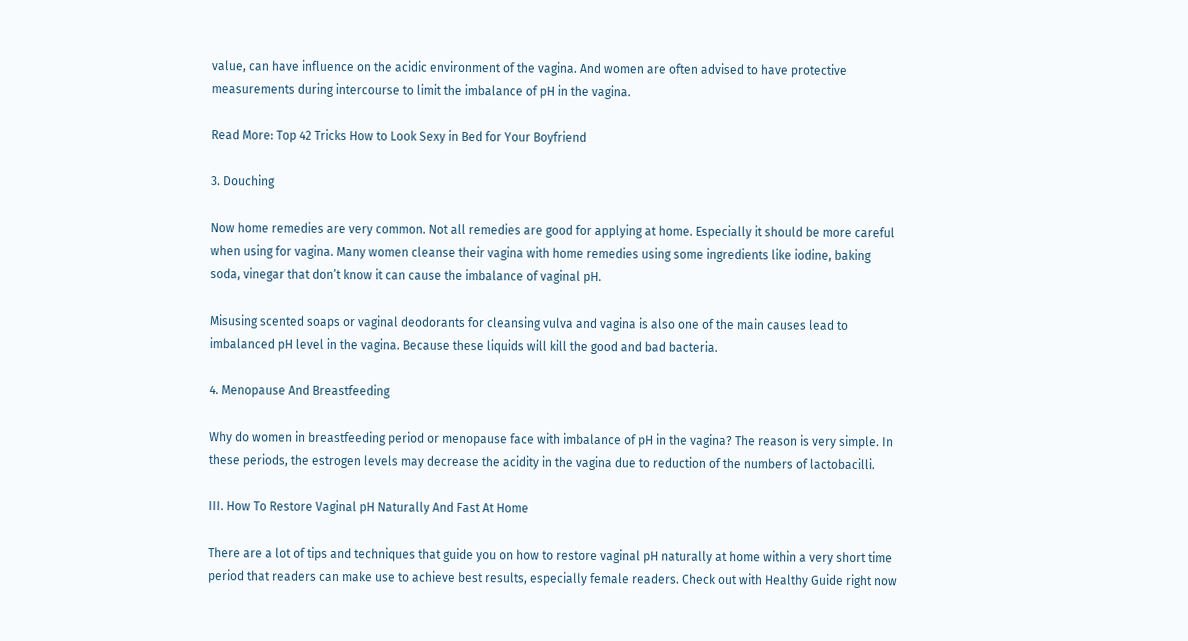value, can have influence on the acidic environment of the vagina. And women are often advised to have protective measurements during intercourse to limit the imbalance of pH in the vagina.

Read More: Top 42 Tricks How to Look Sexy in Bed for Your Boyfriend

3. Douching

Now home remedies are very common. Not all remedies are good for applying at home. Especially it should be more careful when using for vagina. Many women cleanse their vagina with home remedies using some ingredients like iodine, baking soda, vinegar that don’t know it can cause the imbalance of vaginal pH.

Misusing scented soaps or vaginal deodorants for cleansing vulva and vagina is also one of the main causes lead to imbalanced pH level in the vagina. Because these liquids will kill the good and bad bacteria.

4. Menopause And Breastfeeding

Why do women in breastfeeding period or menopause face with imbalance of pH in the vagina? The reason is very simple. In these periods, the estrogen levels may decrease the acidity in the vagina due to reduction of the numbers of lactobacilli.

III. How To Restore Vaginal pH Naturally And Fast At Home

There are a lot of tips and techniques that guide you on how to restore vaginal pH naturally at home within a very short time period that readers can make use to achieve best results, especially female readers. Check out with Healthy Guide right now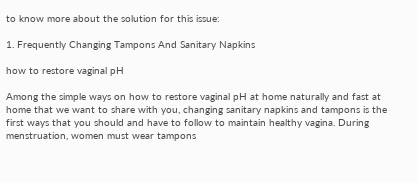to know more about the solution for this issue:

1. Frequently Changing Tampons And Sanitary Napkins

how to restore vaginal pH

Among the simple ways on how to restore vaginal pH at home naturally and fast at home that we want to share with you, changing sanitary napkins and tampons is the first ways that you should and have to follow to maintain healthy vagina. During menstruation, women must wear tampons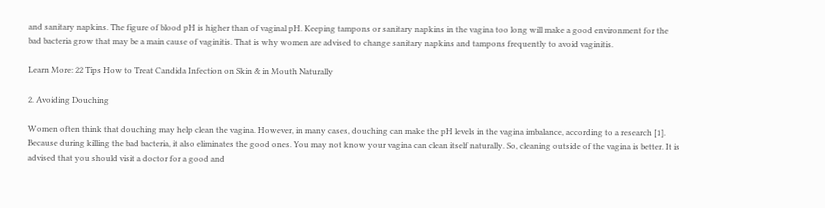and sanitary napkins. The figure of blood pH is higher than of vaginal pH. Keeping tampons or sanitary napkins in the vagina too long will make a good environment for the bad bacteria grow that may be a main cause of vaginitis. That is why women are advised to change sanitary napkins and tampons frequently to avoid vaginitis.

Learn More: 22 Tips How to Treat Candida Infection on Skin & in Mouth Naturally

2. Avoiding Douching

Women often think that douching may help clean the vagina. However, in many cases, douching can make the pH levels in the vagina imbalance, according to a research [1]. Because during killing the bad bacteria, it also eliminates the good ones. You may not know your vagina can clean itself naturally. So, cleaning outside of the vagina is better. It is advised that you should visit a doctor for a good and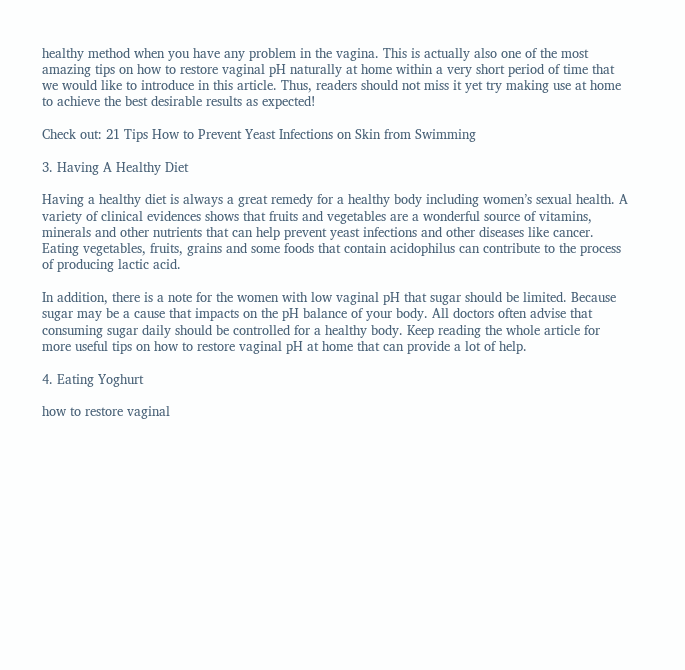healthy method when you have any problem in the vagina. This is actually also one of the most amazing tips on how to restore vaginal pH naturally at home within a very short period of time that we would like to introduce in this article. Thus, readers should not miss it yet try making use at home to achieve the best desirable results as expected!

Check out: 21 Tips How to Prevent Yeast Infections on Skin from Swimming

3. Having A Healthy Diet

Having a healthy diet is always a great remedy for a healthy body including women’s sexual health. A variety of clinical evidences shows that fruits and vegetables are a wonderful source of vitamins, minerals and other nutrients that can help prevent yeast infections and other diseases like cancer. Eating vegetables, fruits, grains and some foods that contain acidophilus can contribute to the process of producing lactic acid.

In addition, there is a note for the women with low vaginal pH that sugar should be limited. Because sugar may be a cause that impacts on the pH balance of your body. All doctors often advise that consuming sugar daily should be controlled for a healthy body. Keep reading the whole article for more useful tips on how to restore vaginal pH at home that can provide a lot of help.

4. Eating Yoghurt

how to restore vaginal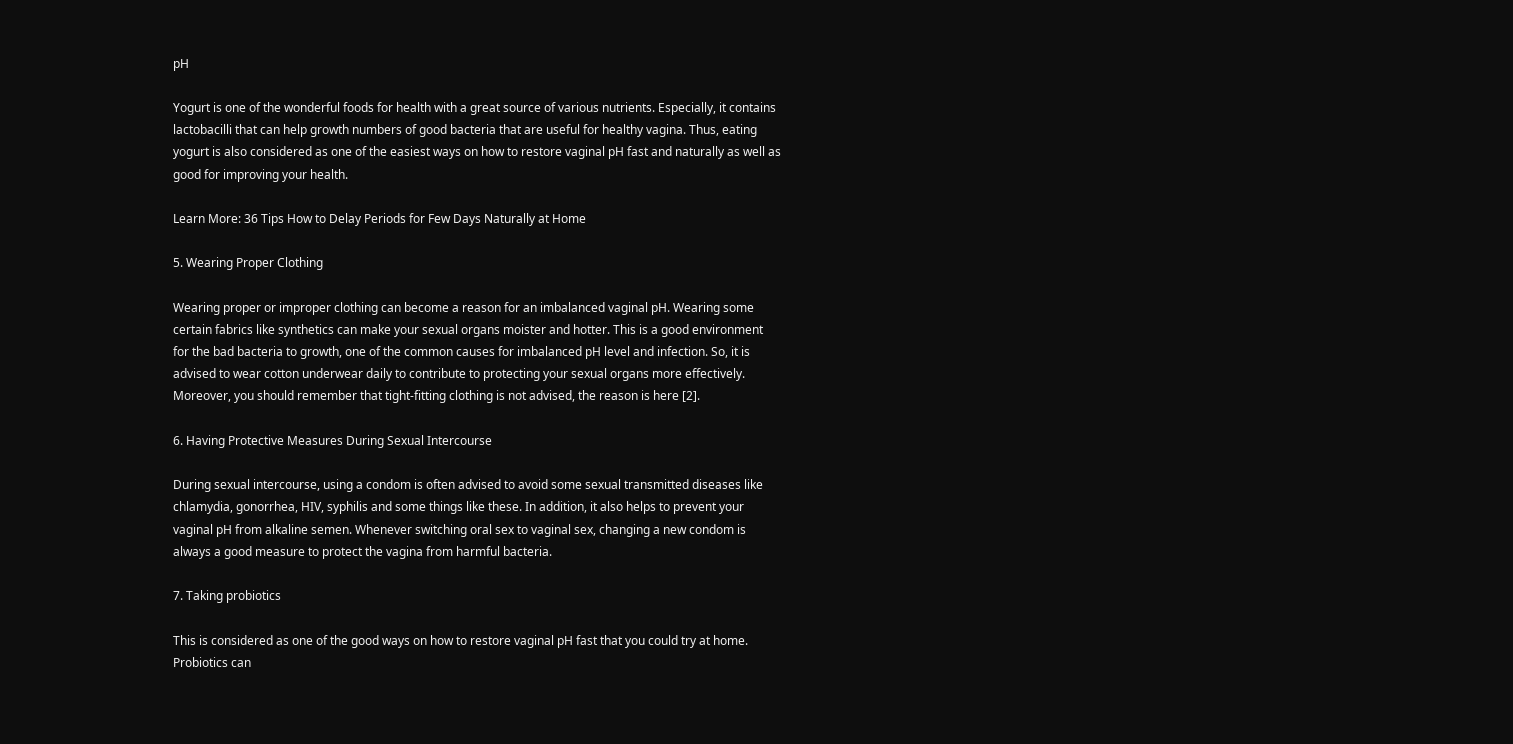pH

Yogurt is one of the wonderful foods for health with a great source of various nutrients. Especially, it contains lactobacilli that can help growth numbers of good bacteria that are useful for healthy vagina. Thus, eating yogurt is also considered as one of the easiest ways on how to restore vaginal pH fast and naturally as well as good for improving your health.

Learn More: 36 Tips How to Delay Periods for Few Days Naturally at Home

5. Wearing Proper Clothing

Wearing proper or improper clothing can become a reason for an imbalanced vaginal pH. Wearing some certain fabrics like synthetics can make your sexual organs moister and hotter. This is a good environment for the bad bacteria to growth, one of the common causes for imbalanced pH level and infection. So, it is advised to wear cotton underwear daily to contribute to protecting your sexual organs more effectively. Moreover, you should remember that tight-fitting clothing is not advised, the reason is here [2].

6. Having Protective Measures During Sexual Intercourse

During sexual intercourse, using a condom is often advised to avoid some sexual transmitted diseases like chlamydia, gonorrhea, HIV, syphilis and some things like these. In addition, it also helps to prevent your vaginal pH from alkaline semen. Whenever switching oral sex to vaginal sex, changing a new condom is always a good measure to protect the vagina from harmful bacteria.

7. Taking probiotics

This is considered as one of the good ways on how to restore vaginal pH fast that you could try at home. Probiotics can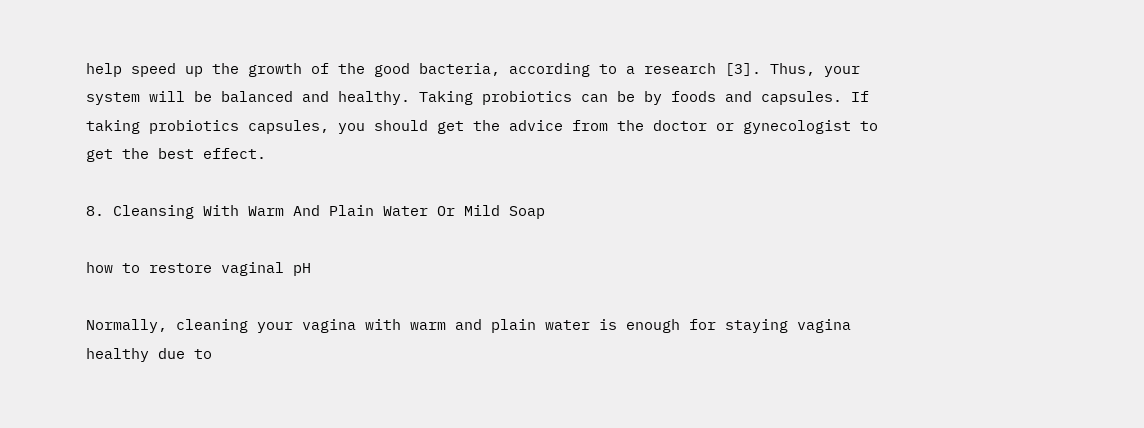help speed up the growth of the good bacteria, according to a research [3]. Thus, your system will be balanced and healthy. Taking probiotics can be by foods and capsules. If taking probiotics capsules, you should get the advice from the doctor or gynecologist to get the best effect.

8. Cleansing With Warm And Plain Water Or Mild Soap

how to restore vaginal pH

Normally, cleaning your vagina with warm and plain water is enough for staying vagina healthy due to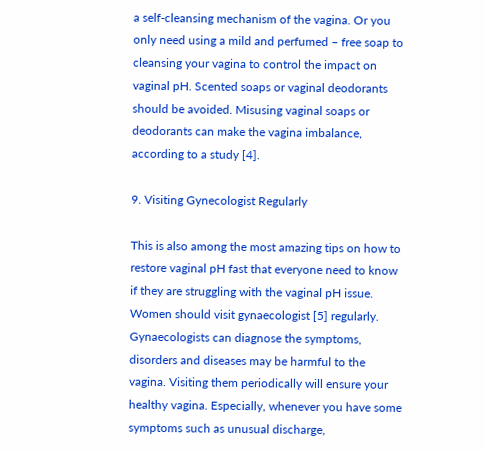a self-cleansing mechanism of the vagina. Or you only need using a mild and perfumed – free soap to cleansing your vagina to control the impact on vaginal pH. Scented soaps or vaginal deodorants should be avoided. Misusing vaginal soaps or deodorants can make the vagina imbalance, according to a study [4].

9. Visiting Gynecologist Regularly

This is also among the most amazing tips on how to restore vaginal pH fast that everyone need to know if they are struggling with the vaginal pH issue. Women should visit gynaecologist [5] regularly. Gynaecologists can diagnose the symptoms, disorders and diseases may be harmful to the vagina. Visiting them periodically will ensure your healthy vagina. Especially, whenever you have some symptoms such as unusual discharge,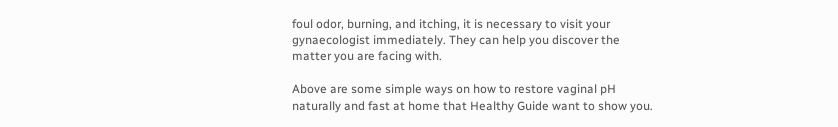foul odor, burning, and itching, it is necessary to visit your gynaecologist immediately. They can help you discover the matter you are facing with.

Above are some simple ways on how to restore vaginal pH naturally and fast at home that Healthy Guide want to show you.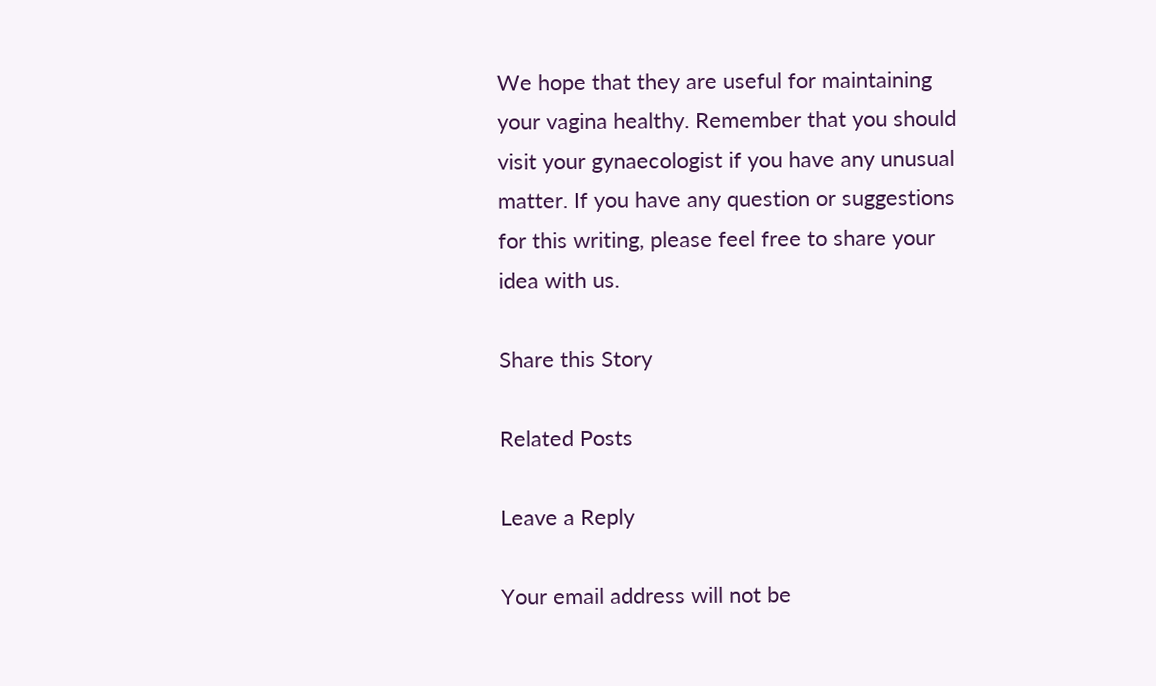We hope that they are useful for maintaining your vagina healthy. Remember that you should visit your gynaecologist if you have any unusual matter. If you have any question or suggestions for this writing, please feel free to share your idea with us.

Share this Story

Related Posts

Leave a Reply

Your email address will not be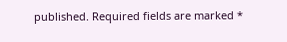published. Required fields are marked *